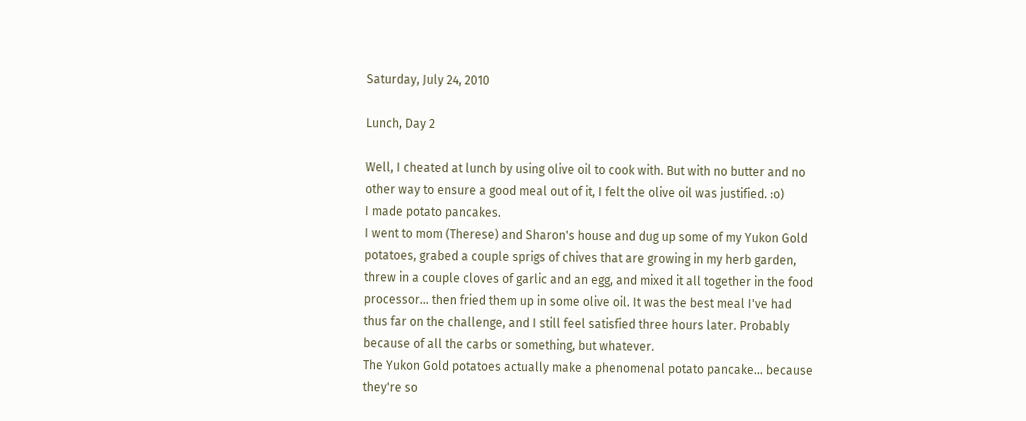Saturday, July 24, 2010

Lunch, Day 2

Well, I cheated at lunch by using olive oil to cook with. But with no butter and no other way to ensure a good meal out of it, I felt the olive oil was justified. :o)
I made potato pancakes.
I went to mom (Therese) and Sharon's house and dug up some of my Yukon Gold potatoes, grabed a couple sprigs of chives that are growing in my herb garden, threw in a couple cloves of garlic and an egg, and mixed it all together in the food processor... then fried them up in some olive oil. It was the best meal I've had thus far on the challenge, and I still feel satisfied three hours later. Probably because of all the carbs or something, but whatever.
The Yukon Gold potatoes actually make a phenomenal potato pancake... because they're so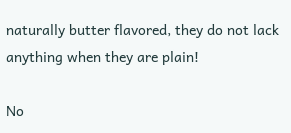naturally butter flavored, they do not lack anything when they are plain!

No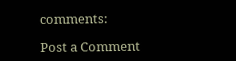comments:

Post a Comment